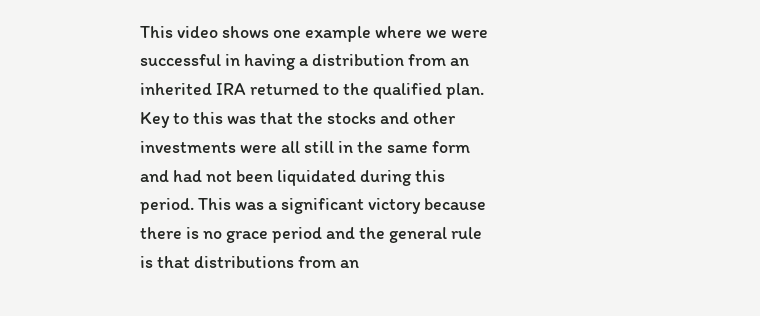This video shows one example where we were successful in having a distribution from an inherited IRA returned to the qualified plan. Key to this was that the stocks and other investments were all still in the same form and had not been liquidated during this period. This was a significant victory because there is no grace period and the general rule is that distributions from an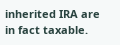inherited IRA are in fact taxable.